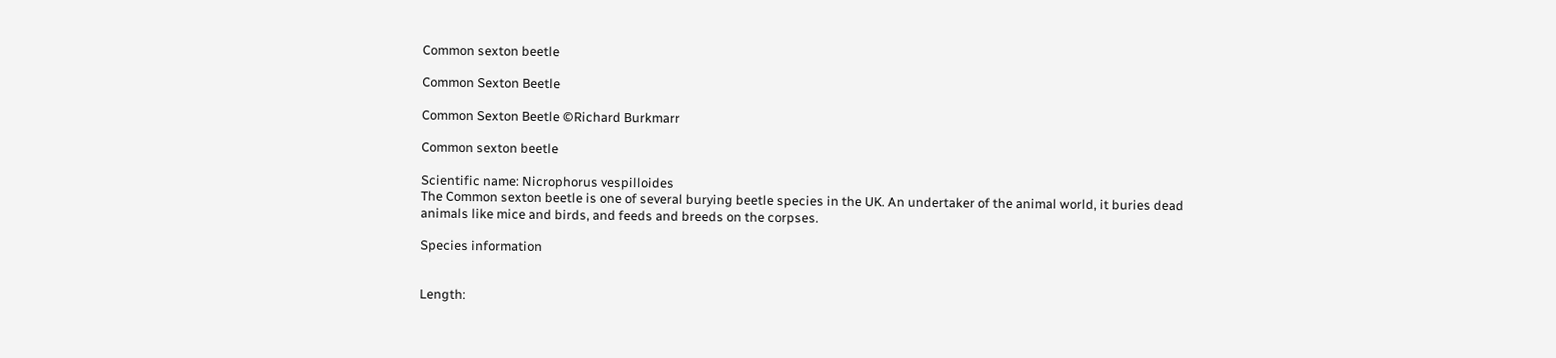Common sexton beetle

Common Sexton Beetle

Common Sexton Beetle ©Richard Burkmarr

Common sexton beetle

Scientific name: Nicrophorus vespilloides
The Common sexton beetle is one of several burying beetle species in the UK. An undertaker of the animal world, it buries dead animals like mice and birds, and feeds and breeds on the corpses.

Species information


Length: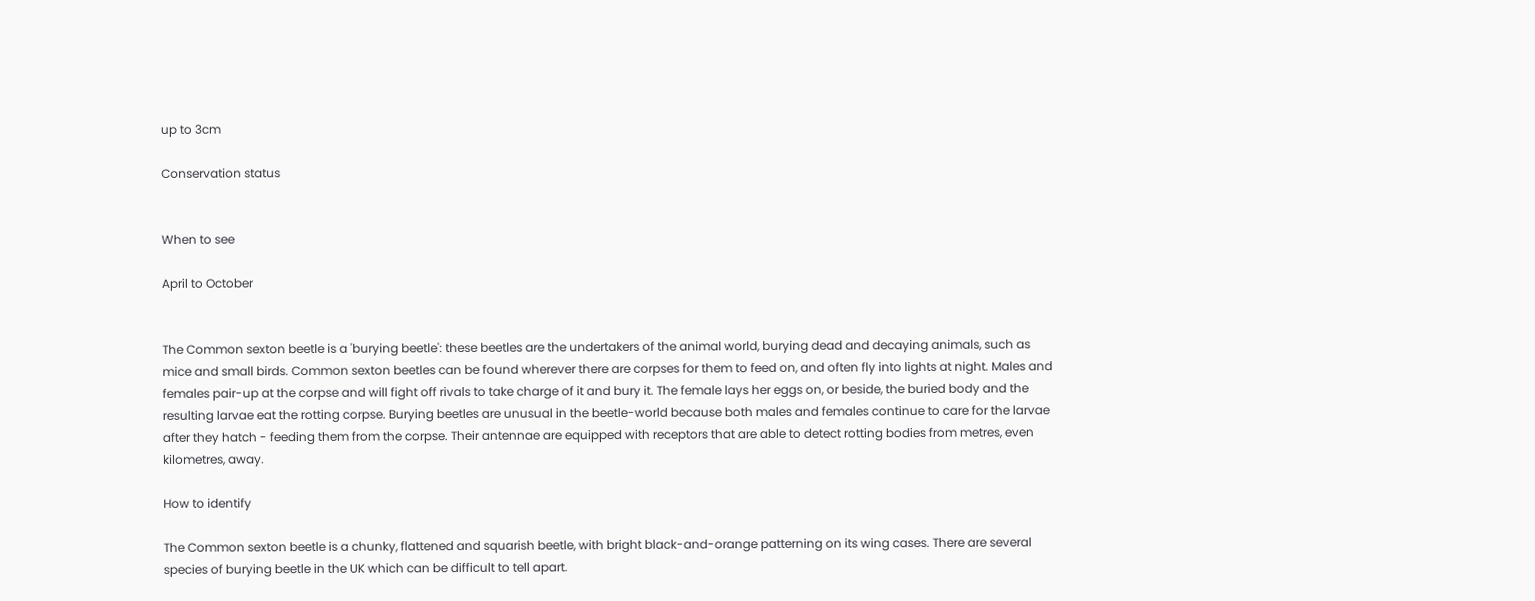up to 3cm

Conservation status


When to see

April to October


The Common sexton beetle is a 'burying beetle': these beetles are the undertakers of the animal world, burying dead and decaying animals, such as mice and small birds. Common sexton beetles can be found wherever there are corpses for them to feed on, and often fly into lights at night. Males and females pair-up at the corpse and will fight off rivals to take charge of it and bury it. The female lays her eggs on, or beside, the buried body and the resulting larvae eat the rotting corpse. Burying beetles are unusual in the beetle-world because both males and females continue to care for the larvae after they hatch - feeding them from the corpse. Their antennae are equipped with receptors that are able to detect rotting bodies from metres, even kilometres, away.

How to identify

The Common sexton beetle is a chunky, flattened and squarish beetle, with bright black-and-orange patterning on its wing cases. There are several species of burying beetle in the UK which can be difficult to tell apart.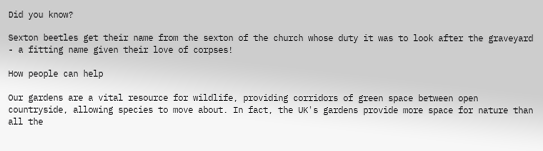Did you know?

Sexton beetles get their name from the sexton of the church whose duty it was to look after the graveyard - a fitting name given their love of corpses!

How people can help

Our gardens are a vital resource for wildlife, providing corridors of green space between open countryside, allowing species to move about. In fact, the UK's gardens provide more space for nature than all the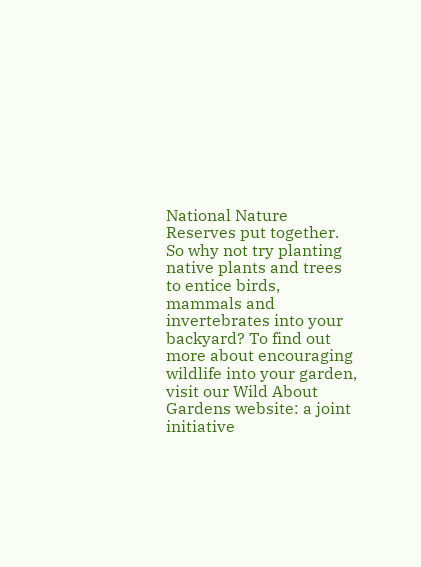National Nature Reserves put together. So why not try planting native plants and trees to entice birds, mammals and invertebrates into your backyard? To find out more about encouraging wildlife into your garden, visit our Wild About Gardens website: a joint initiative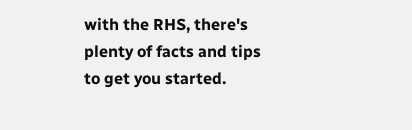with the RHS, there's plenty of facts and tips to get you started.